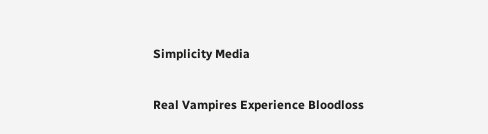Simplicity Media

Real Vampires Experience Bloodloss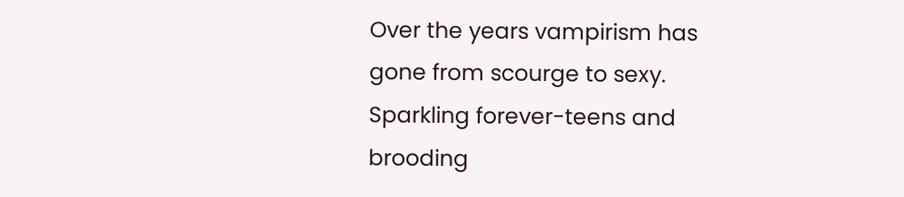Over the years vampirism has gone from scourge to sexy. Sparkling forever-teens and brooding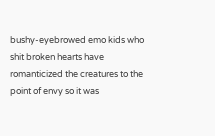bushy-eyebrowed emo kids who shit broken hearts have romanticized the creatures to the point of envy so it was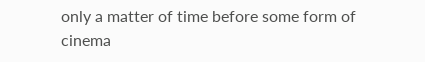only a matter of time before some form of cinema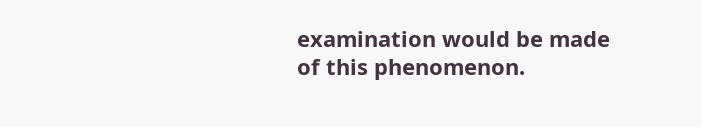examination would be made of this phenomenon.